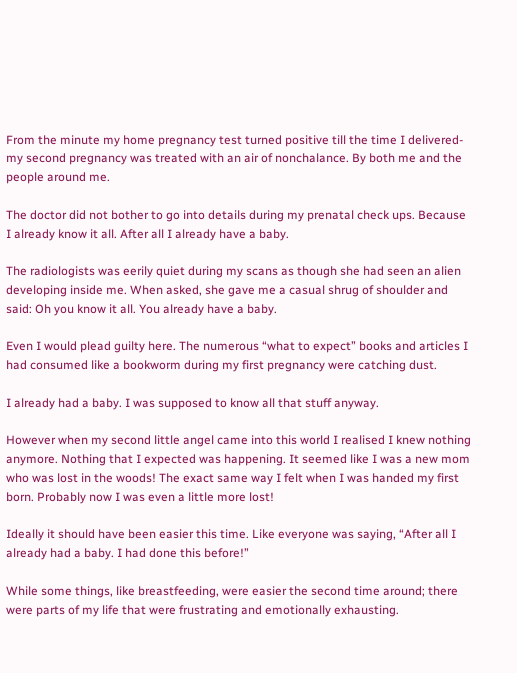From the minute my home pregnancy test turned positive till the time I delivered- my second pregnancy was treated with an air of nonchalance. By both me and the people around me.

The doctor did not bother to go into details during my prenatal check ups. Because I already know it all. After all I already have a baby.

The radiologists was eerily quiet during my scans as though she had seen an alien developing inside me. When asked, she gave me a casual shrug of shoulder and said: Oh you know it all. You already have a baby.

Even I would plead guilty here. The numerous “what to expect” books and articles I had consumed like a bookworm during my first pregnancy were catching dust.

I already had a baby. I was supposed to know all that stuff anyway.

However when my second little angel came into this world I realised I knew nothing anymore. Nothing that I expected was happening. It seemed like I was a new mom who was lost in the woods! The exact same way I felt when I was handed my first born. Probably now I was even a little more lost!

Ideally it should have been easier this time. Like everyone was saying, “After all I already had a baby. I had done this before!”

While some things, like breastfeeding, were easier the second time around; there were parts of my life that were frustrating and emotionally exhausting.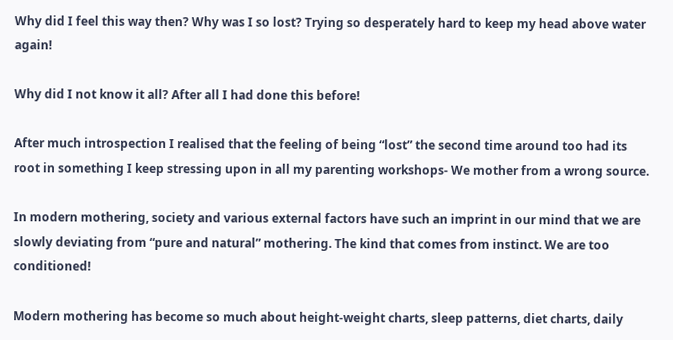Why did I feel this way then? Why was I so lost? Trying so desperately hard to keep my head above water again!

Why did I not know it all? After all I had done this before!

After much introspection I realised that the feeling of being “lost” the second time around too had its root in something I keep stressing upon in all my parenting workshops- We mother from a wrong source.

In modern mothering, society and various external factors have such an imprint in our mind that we are slowly deviating from “pure and natural” mothering. The kind that comes from instinct. We are too conditioned!

Modern mothering has become so much about height-weight charts, sleep patterns, diet charts, daily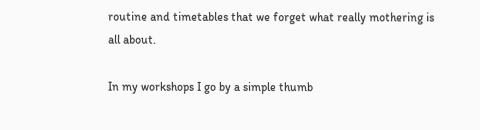routine and timetables that we forget what really mothering is all about.

In my workshops I go by a simple thumb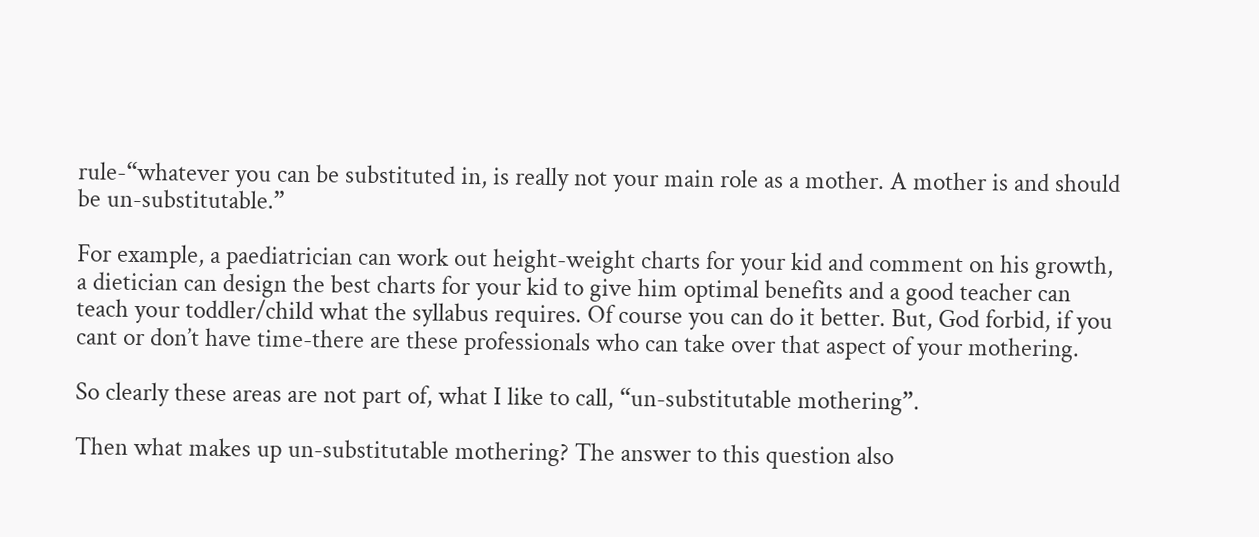rule-“whatever you can be substituted in, is really not your main role as a mother. A mother is and should be un-substitutable.”

For example, a paediatrician can work out height-weight charts for your kid and comment on his growth, a dietician can design the best charts for your kid to give him optimal benefits and a good teacher can teach your toddler/child what the syllabus requires. Of course you can do it better. But, God forbid, if you cant or don’t have time-there are these professionals who can take over that aspect of your mothering.

So clearly these areas are not part of, what I like to call, “un-substitutable mothering”.

Then what makes up un-substitutable mothering? The answer to this question also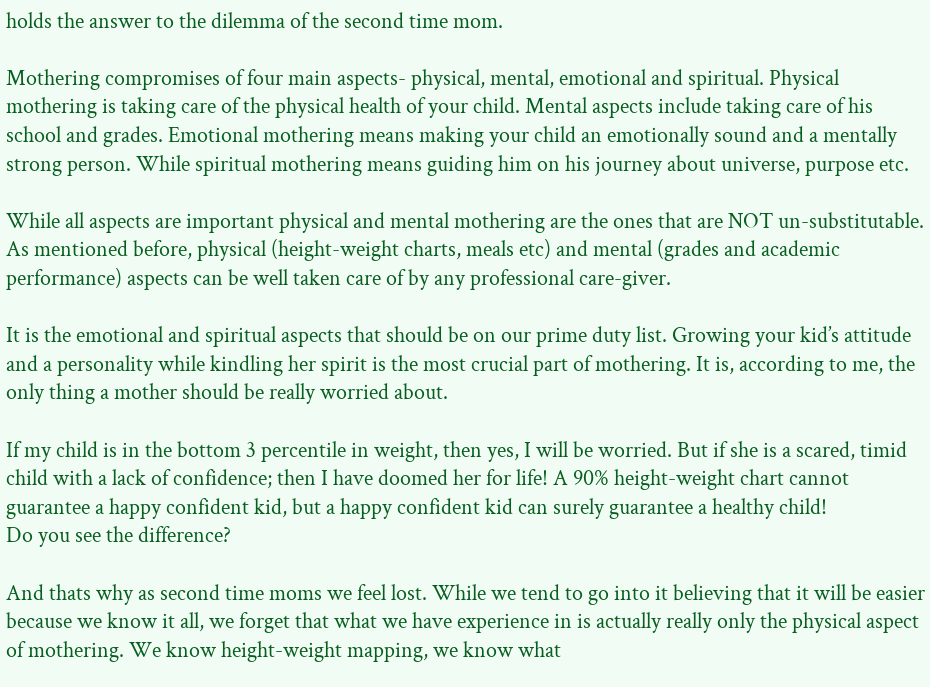holds the answer to the dilemma of the second time mom.

Mothering compromises of four main aspects- physical, mental, emotional and spiritual. Physical mothering is taking care of the physical health of your child. Mental aspects include taking care of his school and grades. Emotional mothering means making your child an emotionally sound and a mentally strong person. While spiritual mothering means guiding him on his journey about universe, purpose etc.

While all aspects are important physical and mental mothering are the ones that are NOT un-substitutable. As mentioned before, physical (height-weight charts, meals etc) and mental (grades and academic performance) aspects can be well taken care of by any professional care-giver.

It is the emotional and spiritual aspects that should be on our prime duty list. Growing your kid’s attitude and a personality while kindling her spirit is the most crucial part of mothering. It is, according to me, the only thing a mother should be really worried about.

If my child is in the bottom 3 percentile in weight, then yes, I will be worried. But if she is a scared, timid child with a lack of confidence; then I have doomed her for life! A 90% height-weight chart cannot guarantee a happy confident kid, but a happy confident kid can surely guarantee a healthy child!
Do you see the difference?

And thats why as second time moms we feel lost. While we tend to go into it believing that it will be easier because we know it all, we forget that what we have experience in is actually really only the physical aspect of mothering. We know height-weight mapping, we know what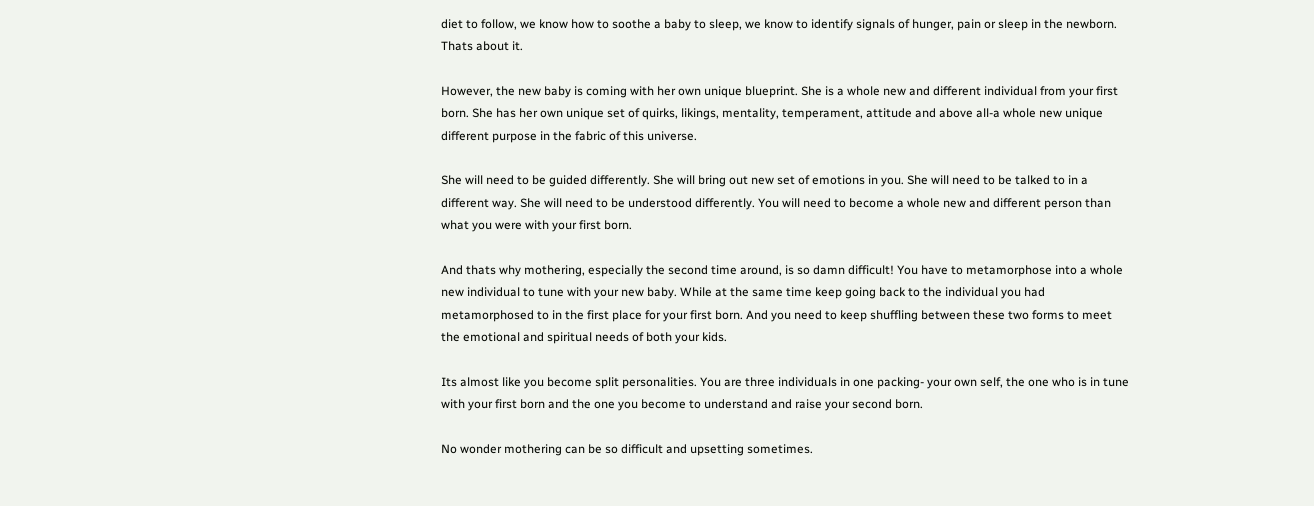diet to follow, we know how to soothe a baby to sleep, we know to identify signals of hunger, pain or sleep in the newborn. Thats about it.

However, the new baby is coming with her own unique blueprint. She is a whole new and different individual from your first born. She has her own unique set of quirks, likings, mentality, temperament, attitude and above all-a whole new unique different purpose in the fabric of this universe.

She will need to be guided differently. She will bring out new set of emotions in you. She will need to be talked to in a different way. She will need to be understood differently. You will need to become a whole new and different person than what you were with your first born.

And thats why mothering, especially the second time around, is so damn difficult! You have to metamorphose into a whole new individual to tune with your new baby. While at the same time keep going back to the individual you had metamorphosed to in the first place for your first born. And you need to keep shuffling between these two forms to meet the emotional and spiritual needs of both your kids.

Its almost like you become split personalities. You are three individuals in one packing- your own self, the one who is in tune with your first born and the one you become to understand and raise your second born.

No wonder mothering can be so difficult and upsetting sometimes.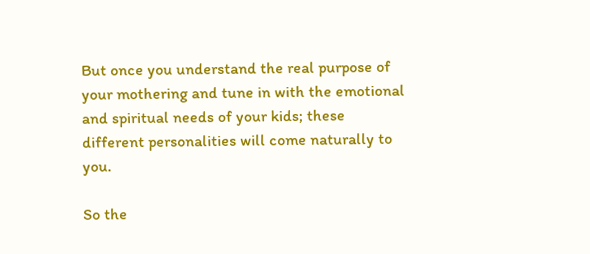But once you understand the real purpose of your mothering and tune in with the emotional and spiritual needs of your kids; these different personalities will come naturally to you.

So the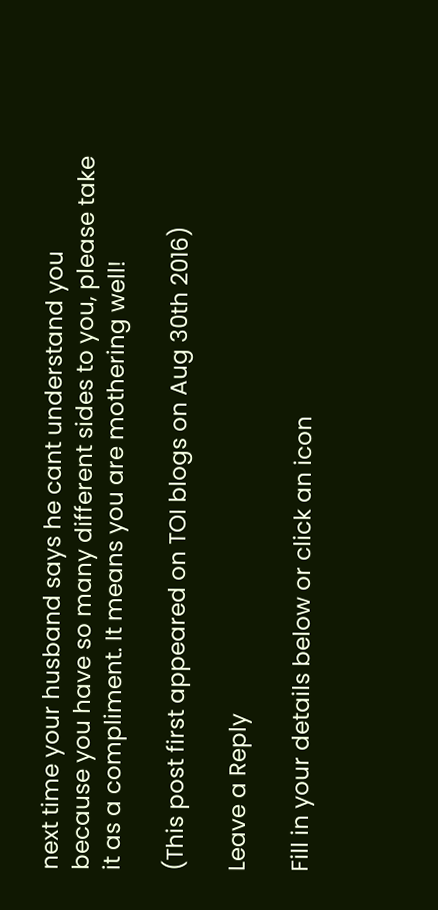next time your husband says he cant understand you because you have so many different sides to you, please take it as a compliment. It means you are mothering well!

(This post first appeared on TOI blogs on Aug 30th 2016)

Leave a Reply

Fill in your details below or click an icon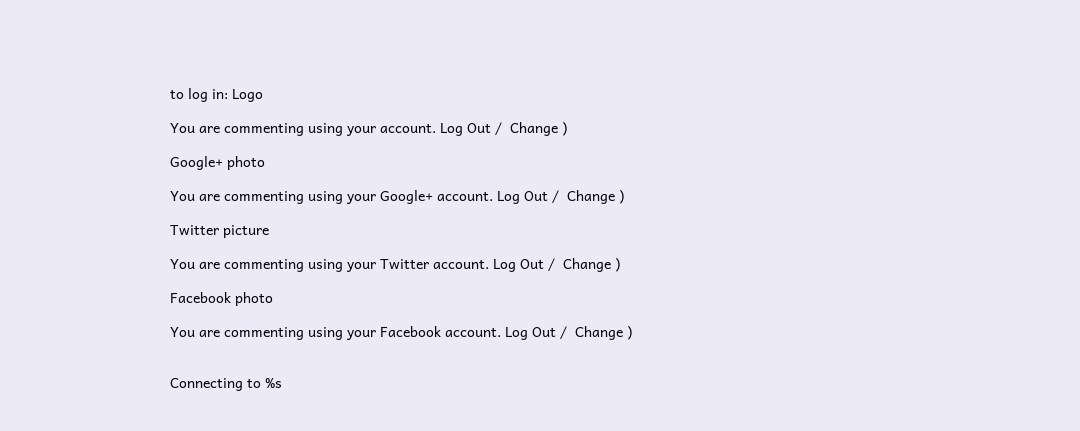to log in: Logo

You are commenting using your account. Log Out /  Change )

Google+ photo

You are commenting using your Google+ account. Log Out /  Change )

Twitter picture

You are commenting using your Twitter account. Log Out /  Change )

Facebook photo

You are commenting using your Facebook account. Log Out /  Change )


Connecting to %s